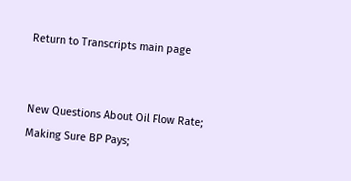Return to Transcripts main page


New Questions About Oil Flow Rate; Making Sure BP Pays;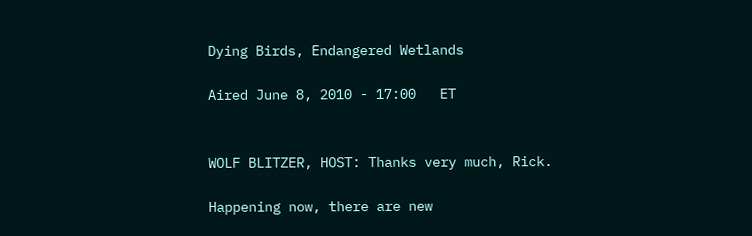Dying Birds, Endangered Wetlands

Aired June 8, 2010 - 17:00   ET


WOLF BLITZER, HOST: Thanks very much, Rick.

Happening now, there are new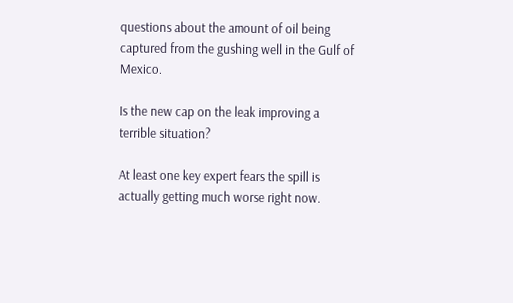questions about the amount of oil being captured from the gushing well in the Gulf of Mexico.

Is the new cap on the leak improving a terrible situation?

At least one key expert fears the spill is actually getting much worse right now.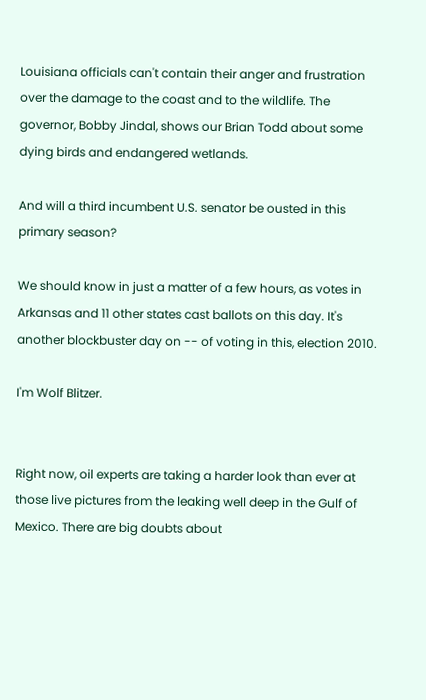Louisiana officials can't contain their anger and frustration over the damage to the coast and to the wildlife. The governor, Bobby Jindal, shows our Brian Todd about some dying birds and endangered wetlands.

And will a third incumbent U.S. senator be ousted in this primary season?

We should know in just a matter of a few hours, as votes in Arkansas and 11 other states cast ballots on this day. It's another blockbuster day on -- of voting in this, election 2010.

I'm Wolf Blitzer.


Right now, oil experts are taking a harder look than ever at those live pictures from the leaking well deep in the Gulf of Mexico. There are big doubts about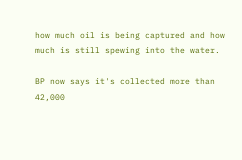how much oil is being captured and how much is still spewing into the water.

BP now says it's collected more than 42,000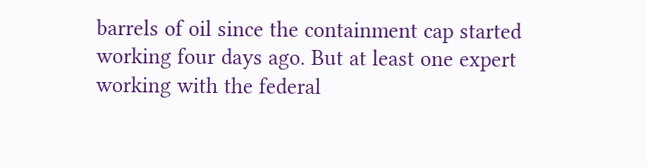barrels of oil since the containment cap started working four days ago. But at least one expert working with the federal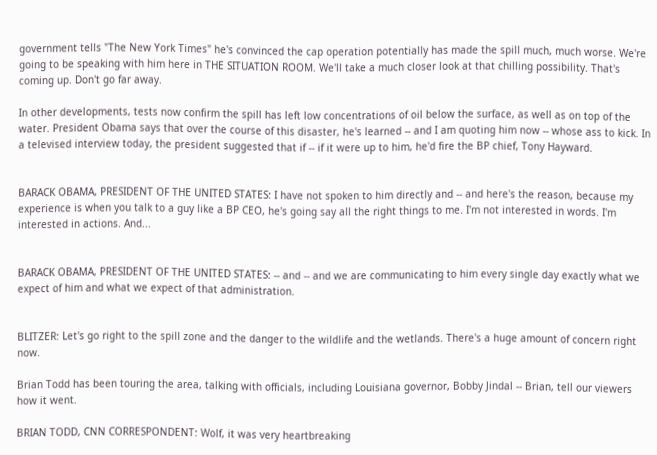government tells "The New York Times" he's convinced the cap operation potentially has made the spill much, much worse. We're going to be speaking with him here in THE SITUATION ROOM. We'll take a much closer look at that chilling possibility. That's coming up. Don't go far away.

In other developments, tests now confirm the spill has left low concentrations of oil below the surface, as well as on top of the water. President Obama says that over the course of this disaster, he's learned -- and I am quoting him now -- whose ass to kick. In a televised interview today, the president suggested that if -- if it were up to him, he'd fire the BP chief, Tony Hayward.


BARACK OBAMA, PRESIDENT OF THE UNITED STATES: I have not spoken to him directly and -- and here's the reason, because my experience is when you talk to a guy like a BP CEO, he's going say all the right things to me. I'm not interested in words. I'm interested in actions. And...


BARACK OBAMA, PRESIDENT OF THE UNITED STATES: -- and -- and we are communicating to him every single day exactly what we expect of him and what we expect of that administration.


BLITZER: Let's go right to the spill zone and the danger to the wildlife and the wetlands. There's a huge amount of concern right now.

Brian Todd has been touring the area, talking with officials, including Louisiana governor, Bobby Jindal -- Brian, tell our viewers how it went.

BRIAN TODD, CNN CORRESPONDENT: Wolf, it was very heartbreaking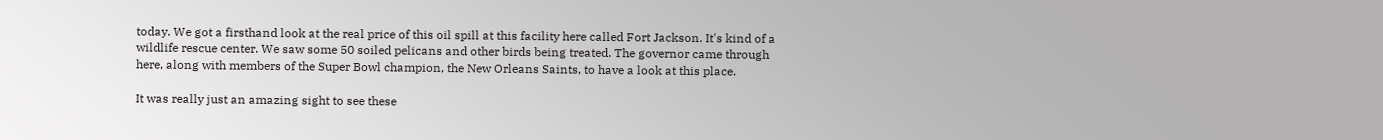today. We got a firsthand look at the real price of this oil spill at this facility here called Fort Jackson. It's kind of a wildlife rescue center. We saw some 50 soiled pelicans and other birds being treated. The governor came through here, along with members of the Super Bowl champion, the New Orleans Saints, to have a look at this place.

It was really just an amazing sight to see these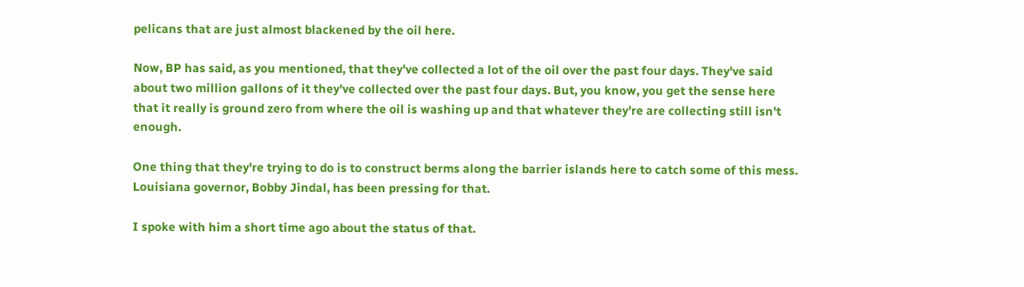pelicans that are just almost blackened by the oil here.

Now, BP has said, as you mentioned, that they've collected a lot of the oil over the past four days. They've said about two million gallons of it they've collected over the past four days. But, you know, you get the sense here that it really is ground zero from where the oil is washing up and that whatever they're are collecting still isn't enough.

One thing that they're trying to do is to construct berms along the barrier islands here to catch some of this mess. Louisiana governor, Bobby Jindal, has been pressing for that.

I spoke with him a short time ago about the status of that.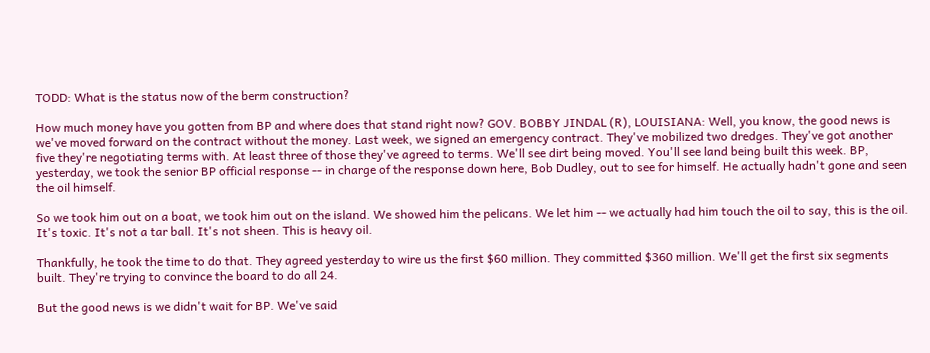TODD: What is the status now of the berm construction?

How much money have you gotten from BP and where does that stand right now? GOV. BOBBY JINDAL (R), LOUISIANA: Well, you know, the good news is we've moved forward on the contract without the money. Last week, we signed an emergency contract. They've mobilized two dredges. They've got another five they're negotiating terms with. At least three of those they've agreed to terms. We'll see dirt being moved. You'll see land being built this week. BP, yesterday, we took the senior BP official response -- in charge of the response down here, Bob Dudley, out to see for himself. He actually hadn't gone and seen the oil himself.

So we took him out on a boat, we took him out on the island. We showed him the pelicans. We let him -- we actually had him touch the oil to say, this is the oil. It's toxic. It's not a tar ball. It's not sheen. This is heavy oil.

Thankfully, he took the time to do that. They agreed yesterday to wire us the first $60 million. They committed $360 million. We'll get the first six segments built. They're trying to convince the board to do all 24.

But the good news is we didn't wait for BP. We've said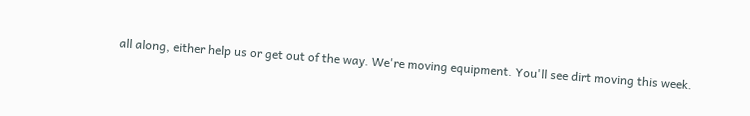all along, either help us or get out of the way. We're moving equipment. You'll see dirt moving this week.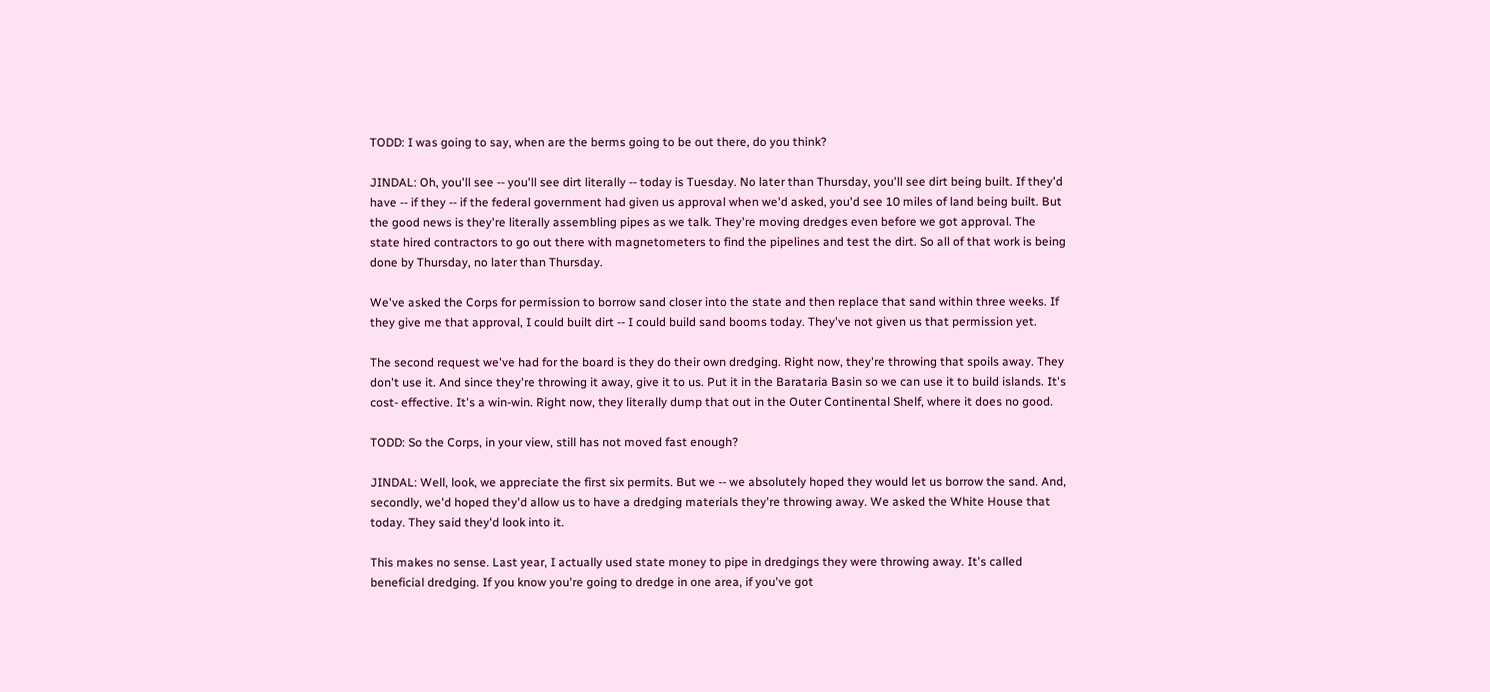TODD: I was going to say, when are the berms going to be out there, do you think?

JINDAL: Oh, you'll see -- you'll see dirt literally -- today is Tuesday. No later than Thursday, you'll see dirt being built. If they'd have -- if they -- if the federal government had given us approval when we'd asked, you'd see 10 miles of land being built. But the good news is they're literally assembling pipes as we talk. They're moving dredges even before we got approval. The state hired contractors to go out there with magnetometers to find the pipelines and test the dirt. So all of that work is being done by Thursday, no later than Thursday.

We've asked the Corps for permission to borrow sand closer into the state and then replace that sand within three weeks. If they give me that approval, I could built dirt -- I could build sand booms today. They've not given us that permission yet.

The second request we've had for the board is they do their own dredging. Right now, they're throwing that spoils away. They don't use it. And since they're throwing it away, give it to us. Put it in the Barataria Basin so we can use it to build islands. It's cost- effective. It's a win-win. Right now, they literally dump that out in the Outer Continental Shelf, where it does no good.

TODD: So the Corps, in your view, still has not moved fast enough?

JINDAL: Well, look, we appreciate the first six permits. But we -- we absolutely hoped they would let us borrow the sand. And, secondly, we'd hoped they'd allow us to have a dredging materials they're throwing away. We asked the White House that today. They said they'd look into it.

This makes no sense. Last year, I actually used state money to pipe in dredgings they were throwing away. It's called beneficial dredging. If you know you're going to dredge in one area, if you've got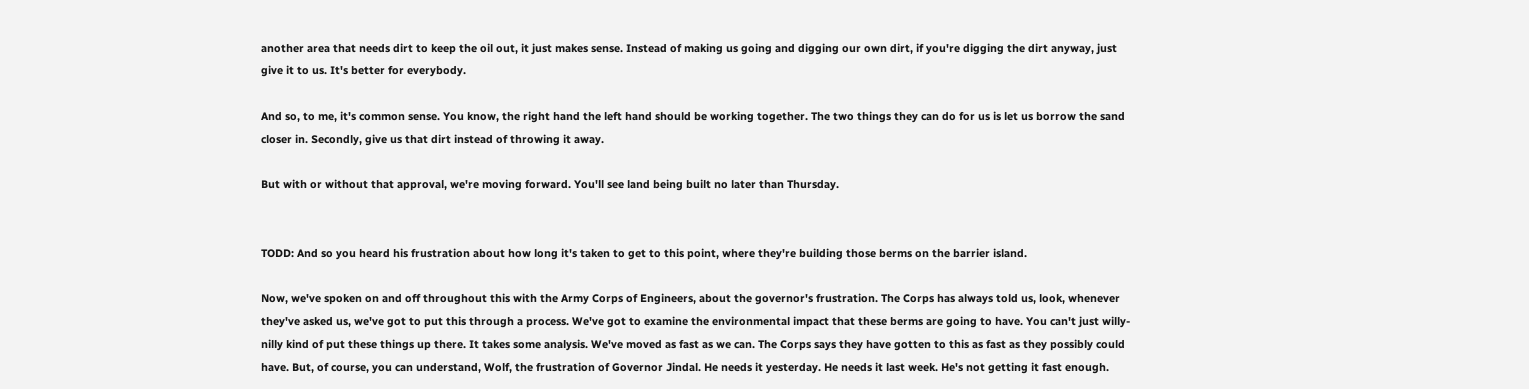another area that needs dirt to keep the oil out, it just makes sense. Instead of making us going and digging our own dirt, if you're digging the dirt anyway, just give it to us. It's better for everybody.

And so, to me, it's common sense. You know, the right hand the left hand should be working together. The two things they can do for us is let us borrow the sand closer in. Secondly, give us that dirt instead of throwing it away.

But with or without that approval, we're moving forward. You'll see land being built no later than Thursday.


TODD: And so you heard his frustration about how long it's taken to get to this point, where they're building those berms on the barrier island.

Now, we've spoken on and off throughout this with the Army Corps of Engineers, about the governor's frustration. The Corps has always told us, look, whenever they've asked us, we've got to put this through a process. We've got to examine the environmental impact that these berms are going to have. You can't just willy-nilly kind of put these things up there. It takes some analysis. We've moved as fast as we can. The Corps says they have gotten to this as fast as they possibly could have. But, of course, you can understand, Wolf, the frustration of Governor Jindal. He needs it yesterday. He needs it last week. He's not getting it fast enough.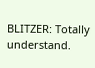BLITZER: Totally understand.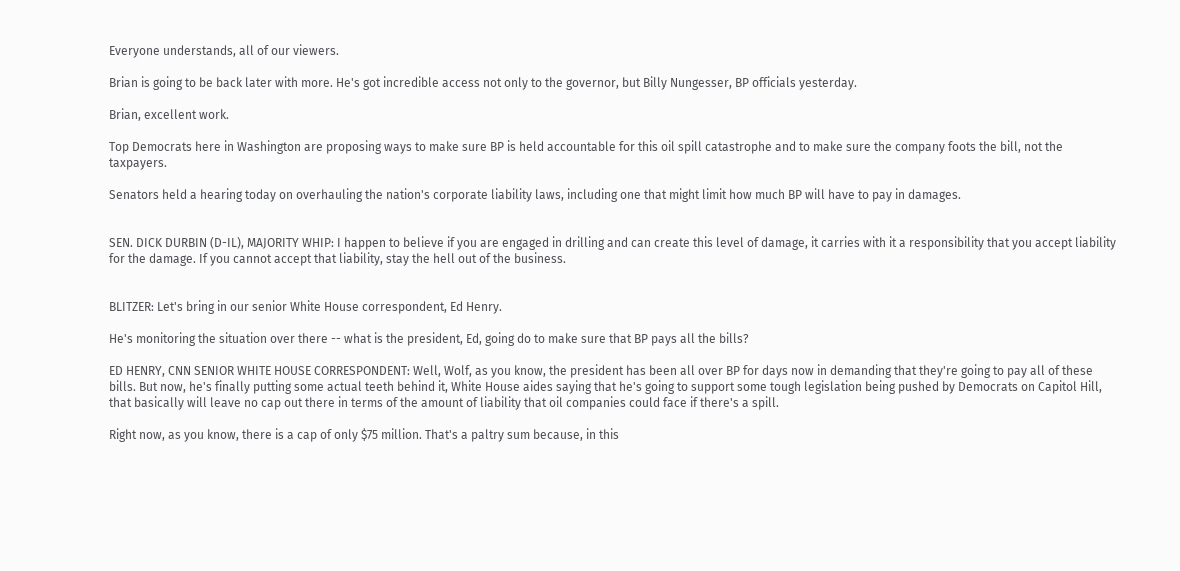Everyone understands, all of our viewers.

Brian is going to be back later with more. He's got incredible access not only to the governor, but Billy Nungesser, BP officials yesterday.

Brian, excellent work.

Top Democrats here in Washington are proposing ways to make sure BP is held accountable for this oil spill catastrophe and to make sure the company foots the bill, not the taxpayers.

Senators held a hearing today on overhauling the nation's corporate liability laws, including one that might limit how much BP will have to pay in damages.


SEN. DICK DURBIN (D-IL), MAJORITY WHIP: I happen to believe if you are engaged in drilling and can create this level of damage, it carries with it a responsibility that you accept liability for the damage. If you cannot accept that liability, stay the hell out of the business.


BLITZER: Let's bring in our senior White House correspondent, Ed Henry.

He's monitoring the situation over there -- what is the president, Ed, going do to make sure that BP pays all the bills?

ED HENRY, CNN SENIOR WHITE HOUSE CORRESPONDENT: Well, Wolf, as you know, the president has been all over BP for days now in demanding that they're going to pay all of these bills. But now, he's finally putting some actual teeth behind it, White House aides saying that he's going to support some tough legislation being pushed by Democrats on Capitol Hill, that basically will leave no cap out there in terms of the amount of liability that oil companies could face if there's a spill.

Right now, as you know, there is a cap of only $75 million. That's a paltry sum because, in this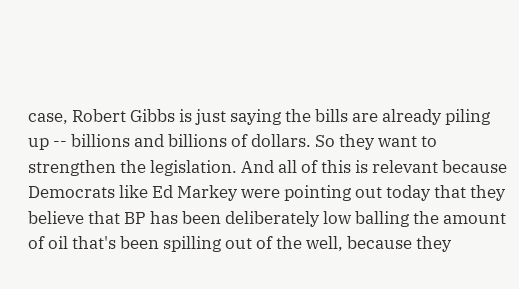case, Robert Gibbs is just saying the bills are already piling up -- billions and billions of dollars. So they want to strengthen the legislation. And all of this is relevant because Democrats like Ed Markey were pointing out today that they believe that BP has been deliberately low balling the amount of oil that's been spilling out of the well, because they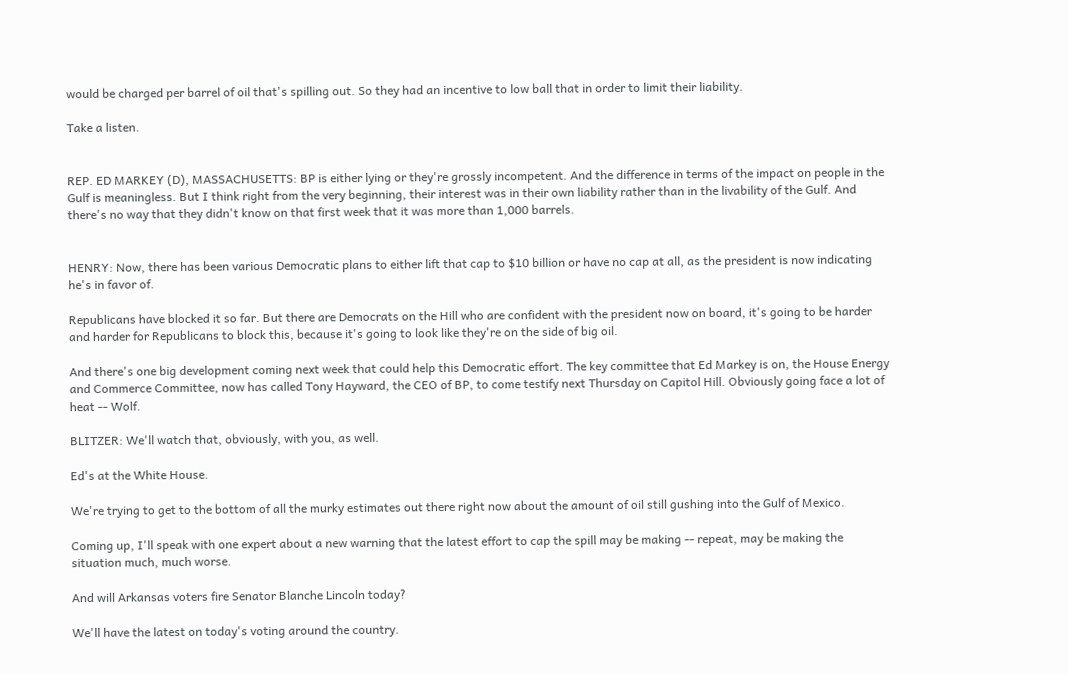would be charged per barrel of oil that's spilling out. So they had an incentive to low ball that in order to limit their liability.

Take a listen.


REP. ED MARKEY (D), MASSACHUSETTS: BP is either lying or they're grossly incompetent. And the difference in terms of the impact on people in the Gulf is meaningless. But I think right from the very beginning, their interest was in their own liability rather than in the livability of the Gulf. And there's no way that they didn't know on that first week that it was more than 1,000 barrels.


HENRY: Now, there has been various Democratic plans to either lift that cap to $10 billion or have no cap at all, as the president is now indicating he's in favor of.

Republicans have blocked it so far. But there are Democrats on the Hill who are confident with the president now on board, it's going to be harder and harder for Republicans to block this, because it's going to look like they're on the side of big oil.

And there's one big development coming next week that could help this Democratic effort. The key committee that Ed Markey is on, the House Energy and Commerce Committee, now has called Tony Hayward, the CEO of BP, to come testify next Thursday on Capitol Hill. Obviously going face a lot of heat -- Wolf.

BLITZER: We'll watch that, obviously, with you, as well.

Ed's at the White House.

We're trying to get to the bottom of all the murky estimates out there right now about the amount of oil still gushing into the Gulf of Mexico.

Coming up, I'll speak with one expert about a new warning that the latest effort to cap the spill may be making -- repeat, may be making the situation much, much worse.

And will Arkansas voters fire Senator Blanche Lincoln today?

We'll have the latest on today's voting around the country.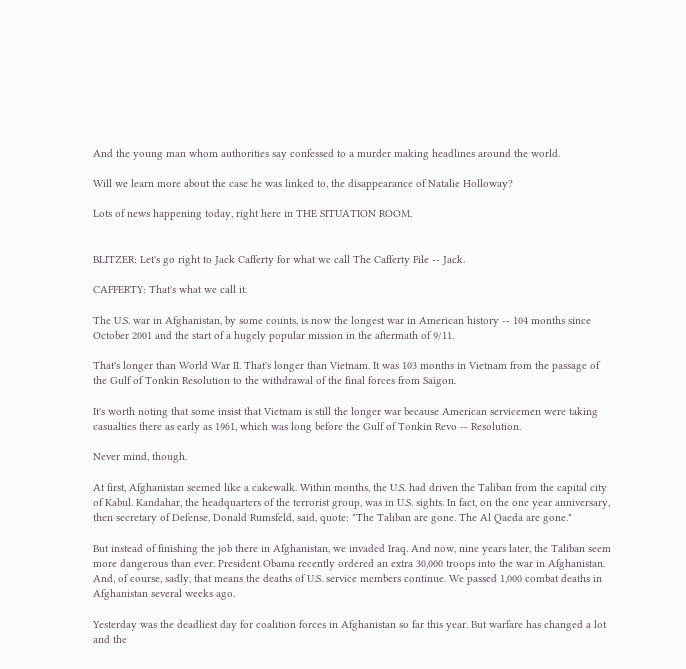And the young man whom authorities say confessed to a murder making headlines around the world.

Will we learn more about the case he was linked to, the disappearance of Natalie Holloway?

Lots of news happening today, right here in THE SITUATION ROOM.


BLITZER: Let's go right to Jack Cafferty for what we call The Cafferty File -- Jack.

CAFFERTY: That's what we call it.

The U.S. war in Afghanistan, by some counts, is now the longest war in American history -- 104 months since October 2001 and the start of a hugely popular mission in the aftermath of 9/11.

That's longer than World War II. That's longer than Vietnam. It was 103 months in Vietnam from the passage of the Gulf of Tonkin Resolution to the withdrawal of the final forces from Saigon.

It's worth noting that some insist that Vietnam is still the longer war because American servicemen were taking casualties there as early as 1961, which was long before the Gulf of Tonkin Revo -- Resolution.

Never mind, though.

At first, Afghanistan seemed like a cakewalk. Within months, the U.S. had driven the Taliban from the capital city of Kabul. Kandahar, the headquarters of the terrorist group, was in U.S. sights. In fact, on the one year anniversary, then secretary of Defense, Donald Rumsfeld, said, quote: "The Taliban are gone. The Al Qaeda are gone."

But instead of finishing the job there in Afghanistan, we invaded Iraq. And now, nine years later, the Taliban seem more dangerous than ever. President Obama recently ordered an extra 30,000 troops into the war in Afghanistan. And, of course, sadly, that means the deaths of U.S. service members continue. We passed 1,000 combat deaths in Afghanistan several weeks ago.

Yesterday was the deadliest day for coalition forces in Afghanistan so far this year. But warfare has changed a lot and the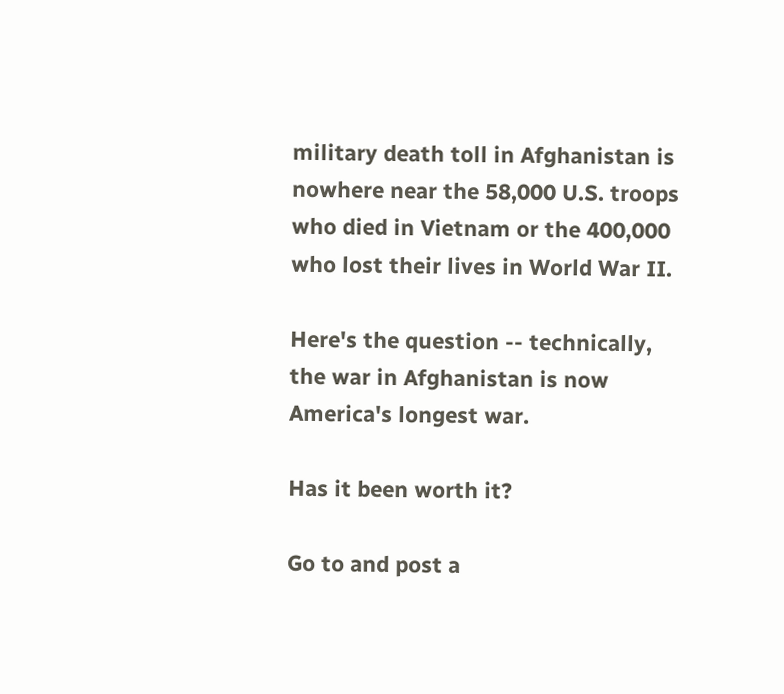military death toll in Afghanistan is nowhere near the 58,000 U.S. troops who died in Vietnam or the 400,000 who lost their lives in World War II.

Here's the question -- technically, the war in Afghanistan is now America's longest war.

Has it been worth it?

Go to and post a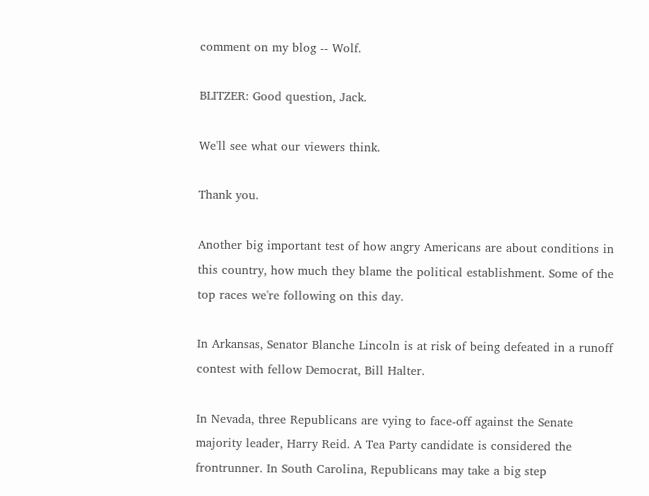comment on my blog -- Wolf.

BLITZER: Good question, Jack.

We'll see what our viewers think.

Thank you.

Another big important test of how angry Americans are about conditions in this country, how much they blame the political establishment. Some of the top races we're following on this day.

In Arkansas, Senator Blanche Lincoln is at risk of being defeated in a runoff contest with fellow Democrat, Bill Halter.

In Nevada, three Republicans are vying to face-off against the Senate majority leader, Harry Reid. A Tea Party candidate is considered the frontrunner. In South Carolina, Republicans may take a big step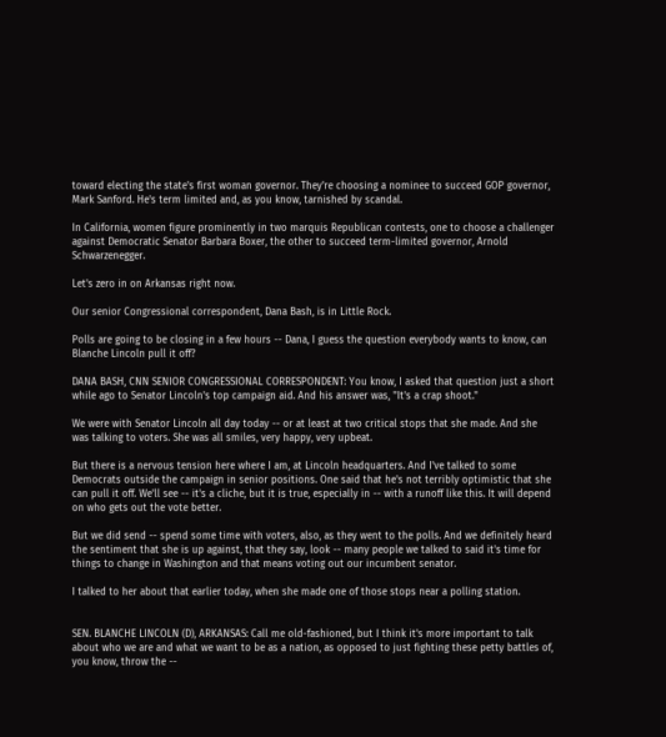toward electing the state's first woman governor. They're choosing a nominee to succeed GOP governor, Mark Sanford. He's term limited and, as you know, tarnished by scandal.

In California, women figure prominently in two marquis Republican contests, one to choose a challenger against Democratic Senator Barbara Boxer, the other to succeed term-limited governor, Arnold Schwarzenegger.

Let's zero in on Arkansas right now.

Our senior Congressional correspondent, Dana Bash, is in Little Rock.

Polls are going to be closing in a few hours -- Dana, I guess the question everybody wants to know, can Blanche Lincoln pull it off?

DANA BASH, CNN SENIOR CONGRESSIONAL CORRESPONDENT: You know, I asked that question just a short while ago to Senator Lincoln's top campaign aid. And his answer was, "It's a crap shoot."

We were with Senator Lincoln all day today -- or at least at two critical stops that she made. And she was talking to voters. She was all smiles, very happy, very upbeat.

But there is a nervous tension here where I am, at Lincoln headquarters. And I've talked to some Democrats outside the campaign in senior positions. One said that he's not terribly optimistic that she can pull it off. We'll see -- it's a cliche, but it is true, especially in -- with a runoff like this. It will depend on who gets out the vote better.

But we did send -- spend some time with voters, also, as they went to the polls. And we definitely heard the sentiment that she is up against, that they say, look -- many people we talked to said it's time for things to change in Washington and that means voting out our incumbent senator.

I talked to her about that earlier today, when she made one of those stops near a polling station.


SEN. BLANCHE LINCOLN (D), ARKANSAS: Call me old-fashioned, but I think it's more important to talk about who we are and what we want to be as a nation, as opposed to just fighting these petty battles of, you know, throw the --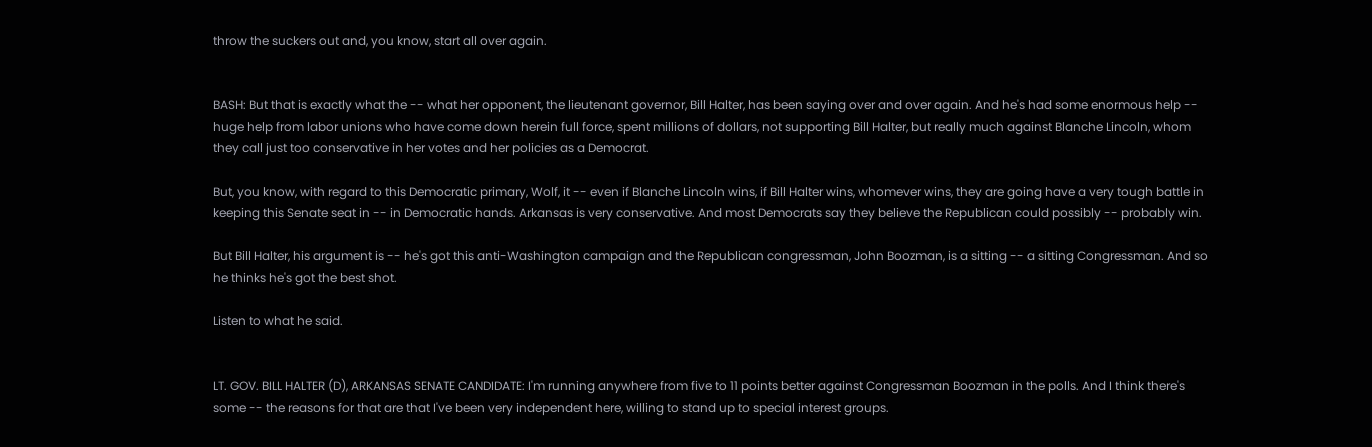throw the suckers out and, you know, start all over again.


BASH: But that is exactly what the -- what her opponent, the lieutenant governor, Bill Halter, has been saying over and over again. And he's had some enormous help -- huge help from labor unions who have come down herein full force, spent millions of dollars, not supporting Bill Halter, but really much against Blanche Lincoln, whom they call just too conservative in her votes and her policies as a Democrat.

But, you know, with regard to this Democratic primary, Wolf, it -- even if Blanche Lincoln wins, if Bill Halter wins, whomever wins, they are going have a very tough battle in keeping this Senate seat in -- in Democratic hands. Arkansas is very conservative. And most Democrats say they believe the Republican could possibly -- probably win.

But Bill Halter, his argument is -- he's got this anti-Washington campaign and the Republican congressman, John Boozman, is a sitting -- a sitting Congressman. And so he thinks he's got the best shot.

Listen to what he said.


LT. GOV. BILL HALTER (D), ARKANSAS SENATE CANDIDATE: I'm running anywhere from five to 11 points better against Congressman Boozman in the polls. And I think there's some -- the reasons for that are that I've been very independent here, willing to stand up to special interest groups.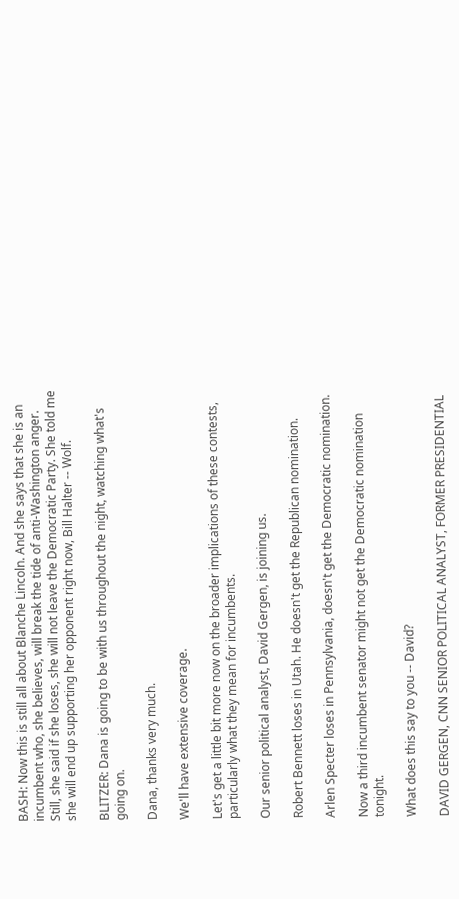BASH: Now this is still all about Blanche Lincoln. And she says that she is an incumbent who, she believes, will break the tide of anti-Washington anger. Still, she said if she loses, she will not leave the Democratic Party. She told me she will end up supporting her opponent right now, Bill Halter -- Wolf.

BLITZER: Dana is going to be with us throughout the night, watching what's going on.

Dana, thanks very much.

We'll have extensive coverage.

Let's get a little bit more now on the broader implications of these contests, particularly what they mean for incumbents.

Our senior political analyst, David Gergen, is joining us.

Robert Bennett loses in Utah. He doesn't get the Republican nomination.

Arlen Specter loses in Pennsylvania, doesn't get the Democratic nomination.

Now a third incumbent senator might not get the Democratic nomination tonight.

What does this say to you -- David?

DAVID GERGEN, CNN SENIOR POLITICAL ANALYST, FORMER PRESIDENTIAL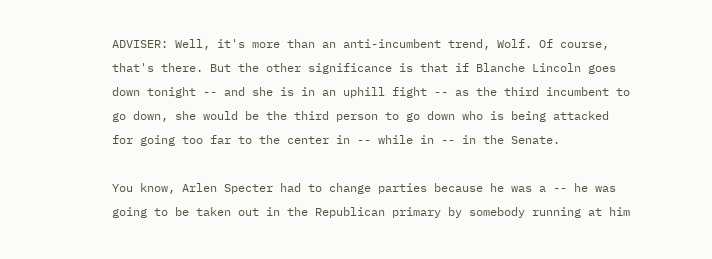ADVISER: Well, it's more than an anti-incumbent trend, Wolf. Of course, that's there. But the other significance is that if Blanche Lincoln goes down tonight -- and she is in an uphill fight -- as the third incumbent to go down, she would be the third person to go down who is being attacked for going too far to the center in -- while in -- in the Senate.

You know, Arlen Specter had to change parties because he was a -- he was going to be taken out in the Republican primary by somebody running at him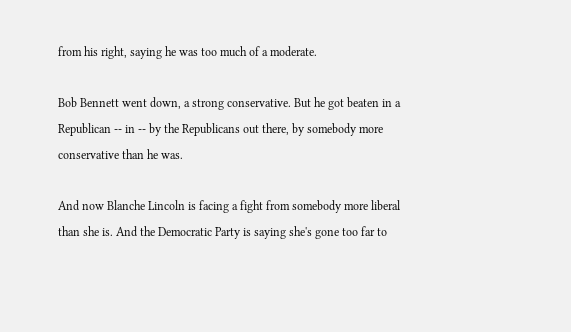from his right, saying he was too much of a moderate.

Bob Bennett went down, a strong conservative. But he got beaten in a Republican -- in -- by the Republicans out there, by somebody more conservative than he was.

And now Blanche Lincoln is facing a fight from somebody more liberal than she is. And the Democratic Party is saying she's gone too far to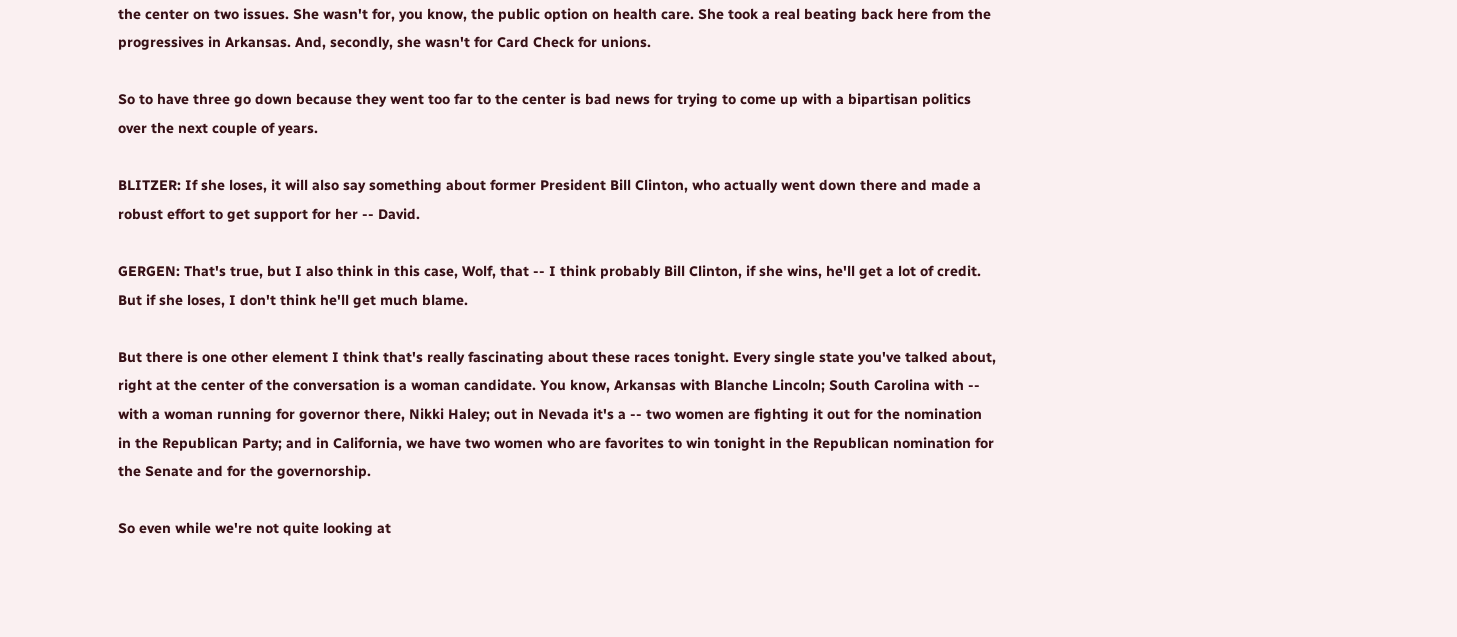the center on two issues. She wasn't for, you know, the public option on health care. She took a real beating back here from the progressives in Arkansas. And, secondly, she wasn't for Card Check for unions.

So to have three go down because they went too far to the center is bad news for trying to come up with a bipartisan politics over the next couple of years.

BLITZER: If she loses, it will also say something about former President Bill Clinton, who actually went down there and made a robust effort to get support for her -- David.

GERGEN: That's true, but I also think in this case, Wolf, that -- I think probably Bill Clinton, if she wins, he'll get a lot of credit. But if she loses, I don't think he'll get much blame.

But there is one other element I think that's really fascinating about these races tonight. Every single state you've talked about, right at the center of the conversation is a woman candidate. You know, Arkansas with Blanche Lincoln; South Carolina with -- with a woman running for governor there, Nikki Haley; out in Nevada it's a -- two women are fighting it out for the nomination in the Republican Party; and in California, we have two women who are favorites to win tonight in the Republican nomination for the Senate and for the governorship.

So even while we're not quite looking at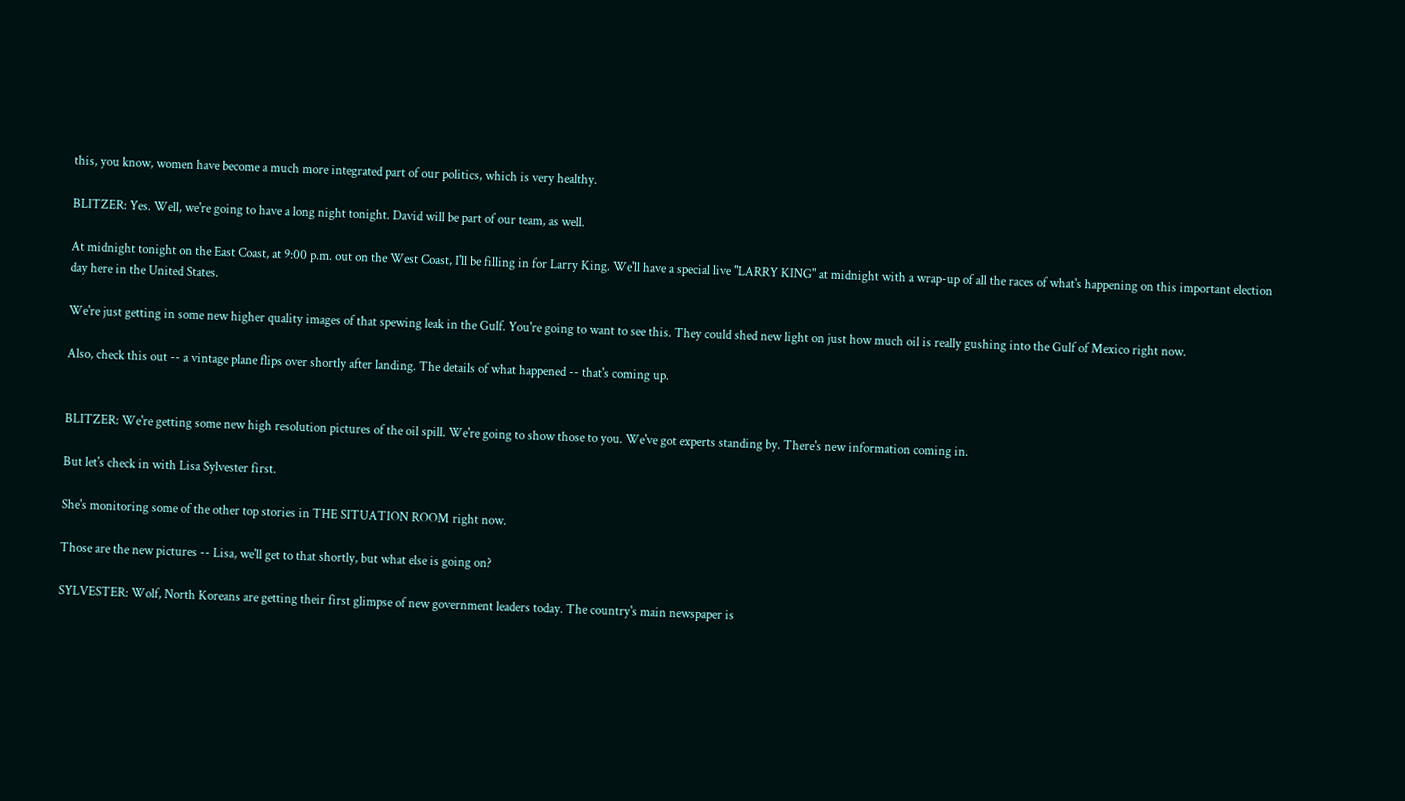this, you know, women have become a much more integrated part of our politics, which is very healthy.

BLITZER: Yes. Well, we're going to have a long night tonight. David will be part of our team, as well.

At midnight tonight on the East Coast, at 9:00 p.m. out on the West Coast, I'll be filling in for Larry King. We'll have a special live "LARRY KING" at midnight with a wrap-up of all the races of what's happening on this important election day here in the United States.

We're just getting in some new higher quality images of that spewing leak in the Gulf. You're going to want to see this. They could shed new light on just how much oil is really gushing into the Gulf of Mexico right now.

Also, check this out -- a vintage plane flips over shortly after landing. The details of what happened -- that's coming up.


BLITZER: We're getting some new high resolution pictures of the oil spill. We're going to show those to you. We've got experts standing by. There's new information coming in.

But let's check in with Lisa Sylvester first.

She's monitoring some of the other top stories in THE SITUATION ROOM right now.

Those are the new pictures -- Lisa, we'll get to that shortly, but what else is going on?

SYLVESTER: Wolf, North Koreans are getting their first glimpse of new government leaders today. The country's main newspaper is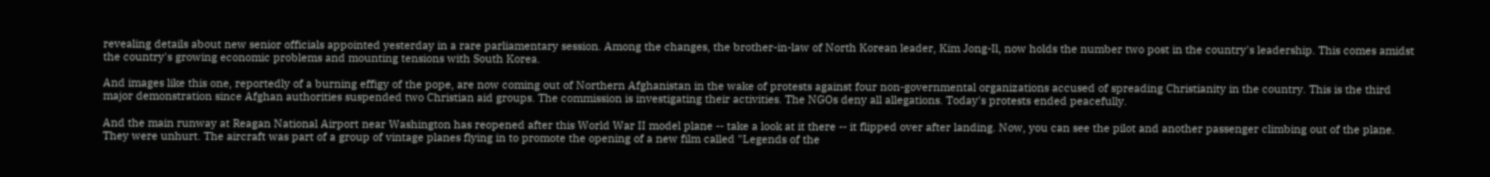revealing details about new senior officials appointed yesterday in a rare parliamentary session. Among the changes, the brother-in-law of North Korean leader, Kim Jong-Il, now holds the number two post in the country's leadership. This comes amidst the country's growing economic problems and mounting tensions with South Korea.

And images like this one, reportedly of a burning effigy of the pope, are now coming out of Northern Afghanistan in the wake of protests against four non-governmental organizations accused of spreading Christianity in the country. This is the third major demonstration since Afghan authorities suspended two Christian aid groups. The commission is investigating their activities. The NGOs deny all allegations. Today's protests ended peacefully.

And the main runway at Reagan National Airport near Washington has reopened after this World War II model plane -- take a look at it there -- it flipped over after landing. Now, you can see the pilot and another passenger climbing out of the plane. They were unhurt. The aircraft was part of a group of vintage planes flying in to promote the opening of a new film called "Legends of the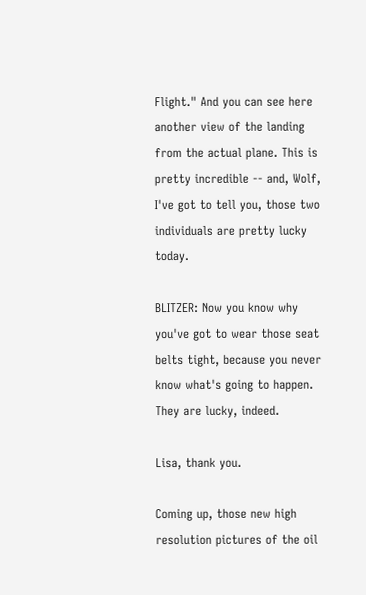Flight." And you can see here another view of the landing from the actual plane. This is pretty incredible -- and, Wolf, I've got to tell you, those two individuals are pretty lucky today.

BLITZER: Now you know why you've got to wear those seat belts tight, because you never know what's going to happen. They are lucky, indeed.

Lisa, thank you.

Coming up, those new high resolution pictures of the oil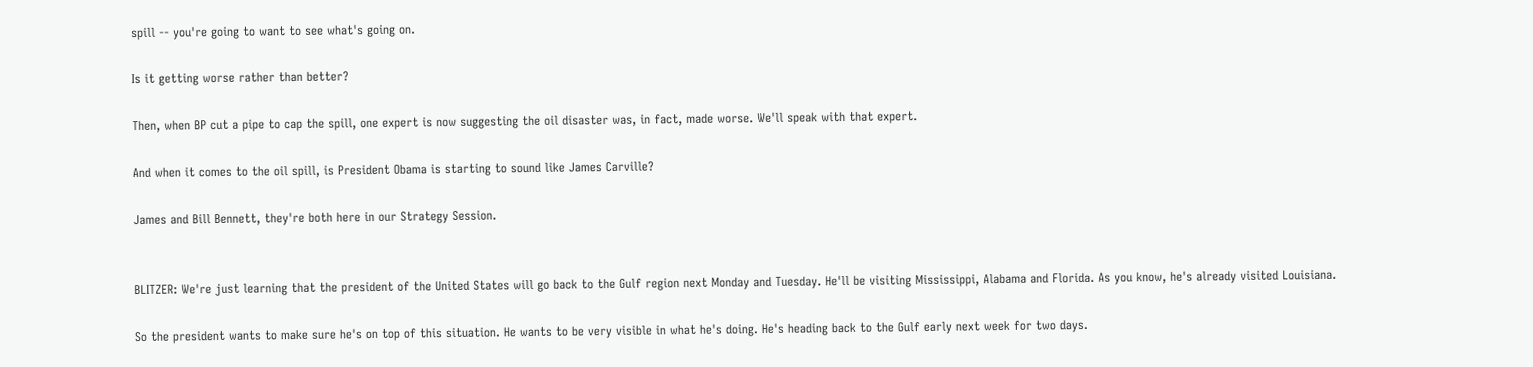spill -- you're going to want to see what's going on.

Is it getting worse rather than better?

Then, when BP cut a pipe to cap the spill, one expert is now suggesting the oil disaster was, in fact, made worse. We'll speak with that expert.

And when it comes to the oil spill, is President Obama is starting to sound like James Carville?

James and Bill Bennett, they're both here in our Strategy Session.


BLITZER: We're just learning that the president of the United States will go back to the Gulf region next Monday and Tuesday. He'll be visiting Mississippi, Alabama and Florida. As you know, he's already visited Louisiana.

So the president wants to make sure he's on top of this situation. He wants to be very visible in what he's doing. He's heading back to the Gulf early next week for two days.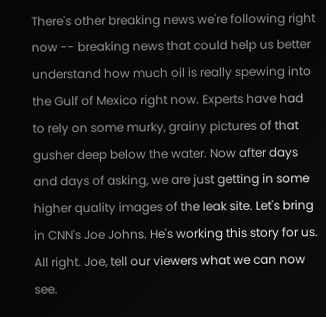There's other breaking news we're following right now -- breaking news that could help us better understand how much oil is really spewing into the Gulf of Mexico right now. Experts have had to rely on some murky, grainy pictures of that gusher deep below the water. Now after days and days of asking, we are just getting in some higher quality images of the leak site. Let's bring in CNN's Joe Johns. He's working this story for us. All right. Joe, tell our viewers what we can now see.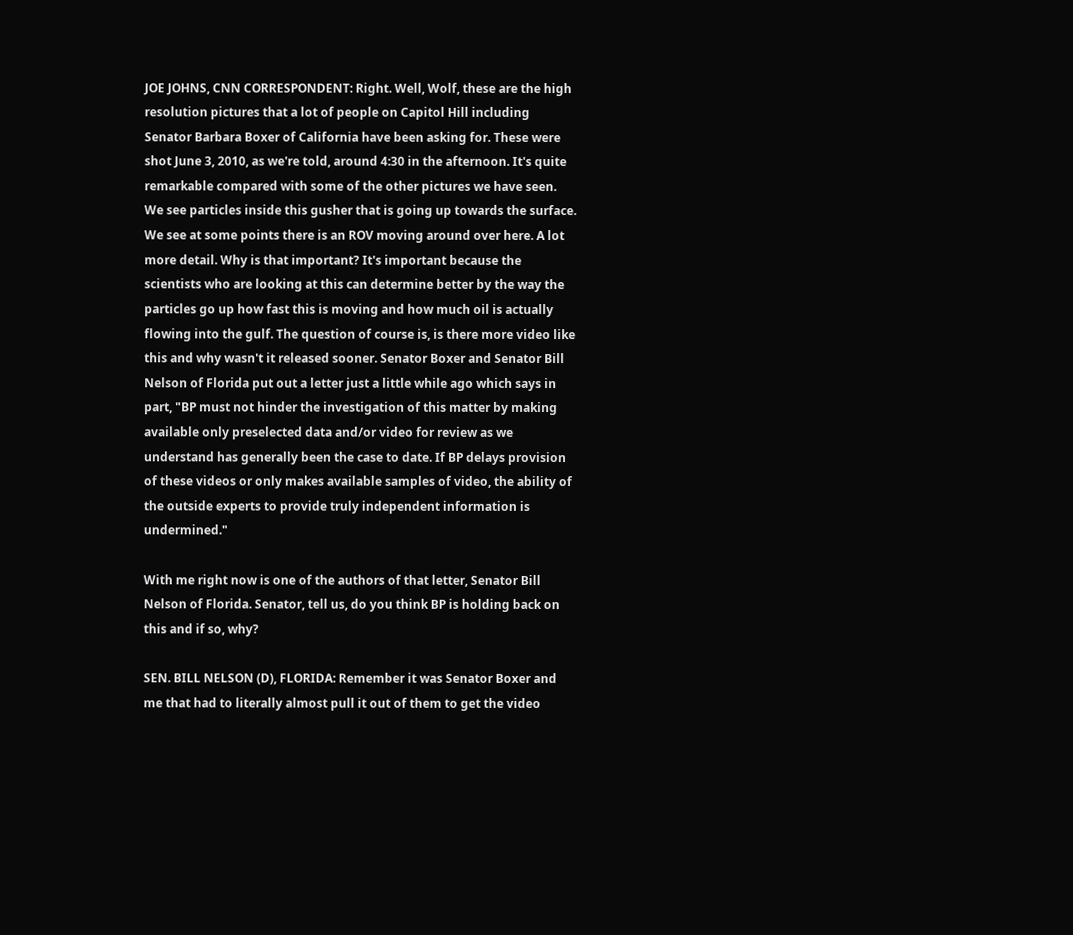JOE JOHNS, CNN CORRESPONDENT: Right. Well, Wolf, these are the high resolution pictures that a lot of people on Capitol Hill including Senator Barbara Boxer of California have been asking for. These were shot June 3, 2010, as we're told, around 4:30 in the afternoon. It's quite remarkable compared with some of the other pictures we have seen. We see particles inside this gusher that is going up towards the surface. We see at some points there is an ROV moving around over here. A lot more detail. Why is that important? It's important because the scientists who are looking at this can determine better by the way the particles go up how fast this is moving and how much oil is actually flowing into the gulf. The question of course is, is there more video like this and why wasn't it released sooner. Senator Boxer and Senator Bill Nelson of Florida put out a letter just a little while ago which says in part, "BP must not hinder the investigation of this matter by making available only preselected data and/or video for review as we understand has generally been the case to date. If BP delays provision of these videos or only makes available samples of video, the ability of the outside experts to provide truly independent information is undermined."

With me right now is one of the authors of that letter, Senator Bill Nelson of Florida. Senator, tell us, do you think BP is holding back on this and if so, why?

SEN. BILL NELSON (D), FLORIDA: Remember it was Senator Boxer and me that had to literally almost pull it out of them to get the video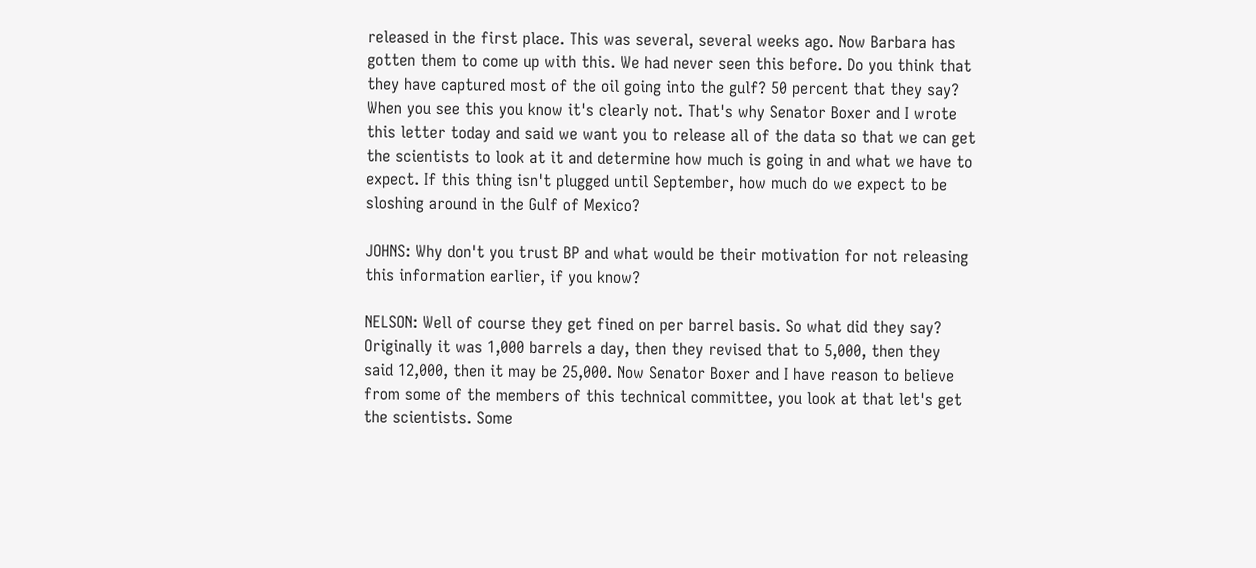released in the first place. This was several, several weeks ago. Now Barbara has gotten them to come up with this. We had never seen this before. Do you think that they have captured most of the oil going into the gulf? 50 percent that they say? When you see this you know it's clearly not. That's why Senator Boxer and I wrote this letter today and said we want you to release all of the data so that we can get the scientists to look at it and determine how much is going in and what we have to expect. If this thing isn't plugged until September, how much do we expect to be sloshing around in the Gulf of Mexico?

JOHNS: Why don't you trust BP and what would be their motivation for not releasing this information earlier, if you know?

NELSON: Well of course they get fined on per barrel basis. So what did they say? Originally it was 1,000 barrels a day, then they revised that to 5,000, then they said 12,000, then it may be 25,000. Now Senator Boxer and I have reason to believe from some of the members of this technical committee, you look at that let's get the scientists. Some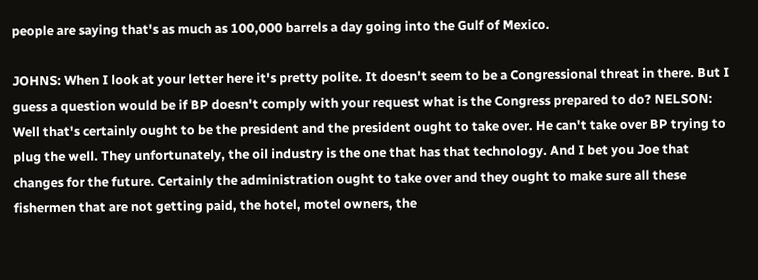people are saying that's as much as 100,000 barrels a day going into the Gulf of Mexico.

JOHNS: When I look at your letter here it's pretty polite. It doesn't seem to be a Congressional threat in there. But I guess a question would be if BP doesn't comply with your request what is the Congress prepared to do? NELSON: Well that's certainly ought to be the president and the president ought to take over. He can't take over BP trying to plug the well. They unfortunately, the oil industry is the one that has that technology. And I bet you Joe that changes for the future. Certainly the administration ought to take over and they ought to make sure all these fishermen that are not getting paid, the hotel, motel owners, the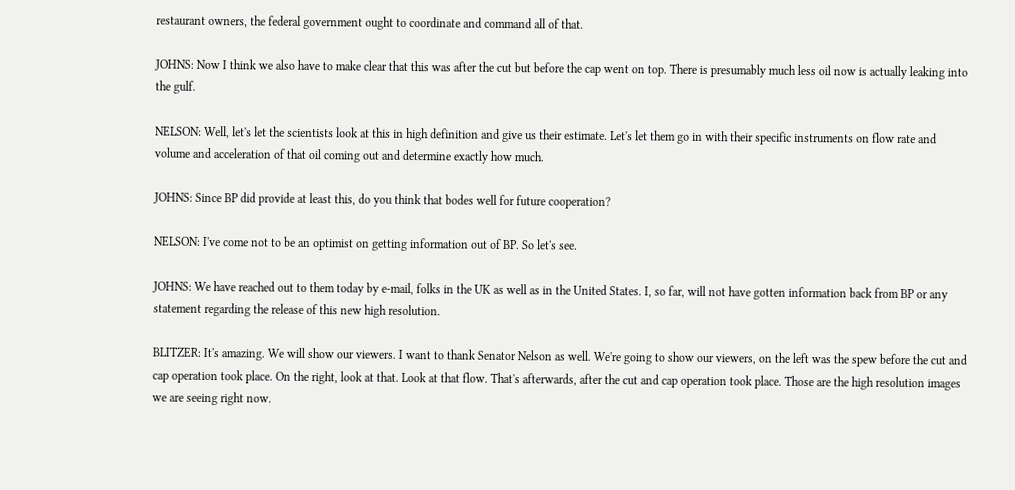restaurant owners, the federal government ought to coordinate and command all of that.

JOHNS: Now I think we also have to make clear that this was after the cut but before the cap went on top. There is presumably much less oil now is actually leaking into the gulf.

NELSON: Well, let's let the scientists look at this in high definition and give us their estimate. Let's let them go in with their specific instruments on flow rate and volume and acceleration of that oil coming out and determine exactly how much.

JOHNS: Since BP did provide at least this, do you think that bodes well for future cooperation?

NELSON: I've come not to be an optimist on getting information out of BP. So let's see.

JOHNS: We have reached out to them today by e-mail, folks in the UK as well as in the United States. I, so far, will not have gotten information back from BP or any statement regarding the release of this new high resolution.

BLITZER: It's amazing. We will show our viewers. I want to thank Senator Nelson as well. We're going to show our viewers, on the left was the spew before the cut and cap operation took place. On the right, look at that. Look at that flow. That's afterwards, after the cut and cap operation took place. Those are the high resolution images we are seeing right now.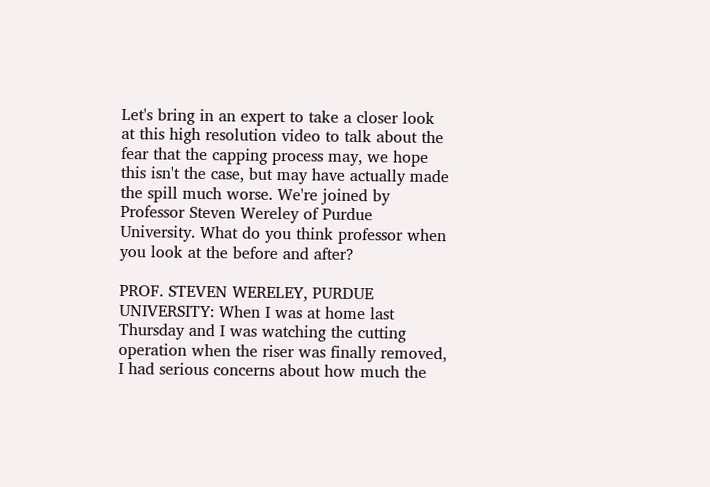Let's bring in an expert to take a closer look at this high resolution video to talk about the fear that the capping process may, we hope this isn't the case, but may have actually made the spill much worse. We're joined by Professor Steven Wereley of Purdue University. What do you think professor when you look at the before and after?

PROF. STEVEN WERELEY, PURDUE UNIVERSITY: When I was at home last Thursday and I was watching the cutting operation when the riser was finally removed, I had serious concerns about how much the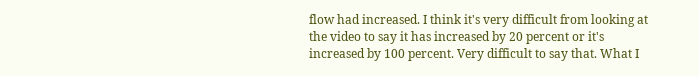flow had increased. I think it's very difficult from looking at the video to say it has increased by 20 percent or it's increased by 100 percent. Very difficult to say that. What I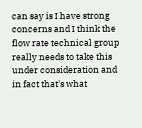can say is I have strong concerns and I think the flow rate technical group really needs to take this under consideration and in fact that's what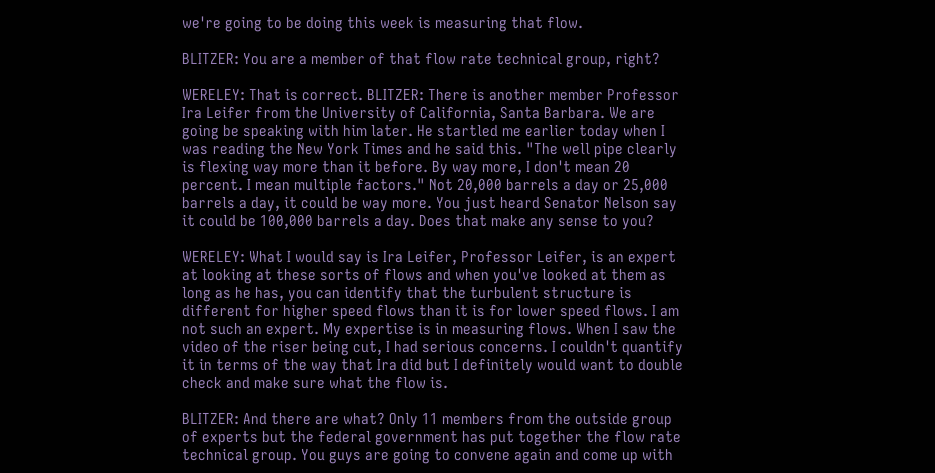we're going to be doing this week is measuring that flow.

BLITZER: You are a member of that flow rate technical group, right?

WERELEY: That is correct. BLITZER: There is another member Professor Ira Leifer from the University of California, Santa Barbara. We are going be speaking with him later. He startled me earlier today when I was reading the New York Times and he said this. "The well pipe clearly is flexing way more than it before. By way more, I don't mean 20 percent. I mean multiple factors." Not 20,000 barrels a day or 25,000 barrels a day, it could be way more. You just heard Senator Nelson say it could be 100,000 barrels a day. Does that make any sense to you?

WERELEY: What I would say is Ira Leifer, Professor Leifer, is an expert at looking at these sorts of flows and when you've looked at them as long as he has, you can identify that the turbulent structure is different for higher speed flows than it is for lower speed flows. I am not such an expert. My expertise is in measuring flows. When I saw the video of the riser being cut, I had serious concerns. I couldn't quantify it in terms of the way that Ira did but I definitely would want to double check and make sure what the flow is.

BLITZER: And there are what? Only 11 members from the outside group of experts but the federal government has put together the flow rate technical group. You guys are going to convene again and come up with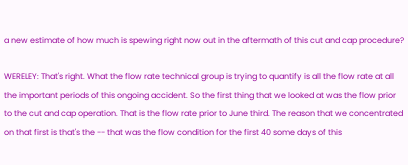a new estimate of how much is spewing right now out in the aftermath of this cut and cap procedure?

WERELEY: That's right. What the flow rate technical group is trying to quantify is all the flow rate at all the important periods of this ongoing accident. So the first thing that we looked at was the flow prior to the cut and cap operation. That is the flow rate prior to June third. The reason that we concentrated on that first is that's the -- that was the flow condition for the first 40 some days of this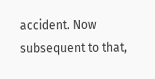accident. Now subsequent to that,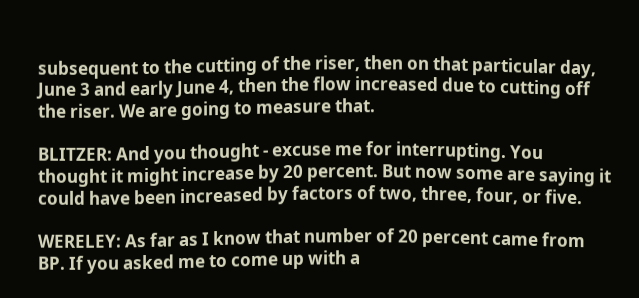subsequent to the cutting of the riser, then on that particular day, June 3 and early June 4, then the flow increased due to cutting off the riser. We are going to measure that.

BLITZER: And you thought - excuse me for interrupting. You thought it might increase by 20 percent. But now some are saying it could have been increased by factors of two, three, four, or five.

WERELEY: As far as I know that number of 20 percent came from BP. If you asked me to come up with a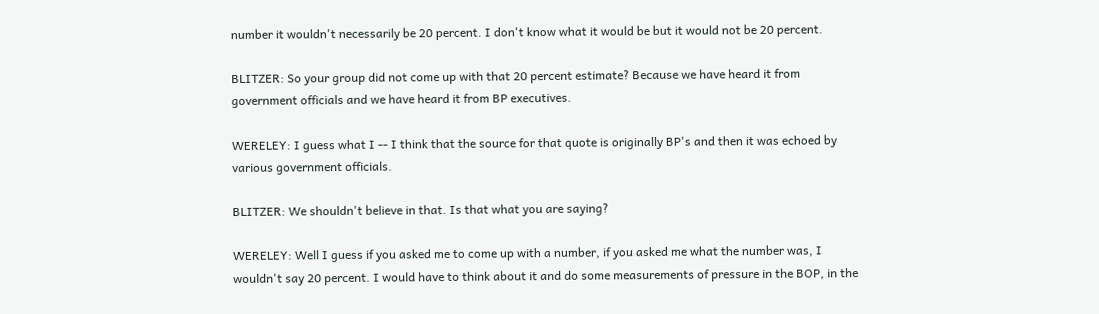number it wouldn't necessarily be 20 percent. I don't know what it would be but it would not be 20 percent.

BLITZER: So your group did not come up with that 20 percent estimate? Because we have heard it from government officials and we have heard it from BP executives.

WERELEY: I guess what I -- I think that the source for that quote is originally BP's and then it was echoed by various government officials.

BLITZER: We shouldn't believe in that. Is that what you are saying?

WERELEY: Well I guess if you asked me to come up with a number, if you asked me what the number was, I wouldn't say 20 percent. I would have to think about it and do some measurements of pressure in the BOP, in the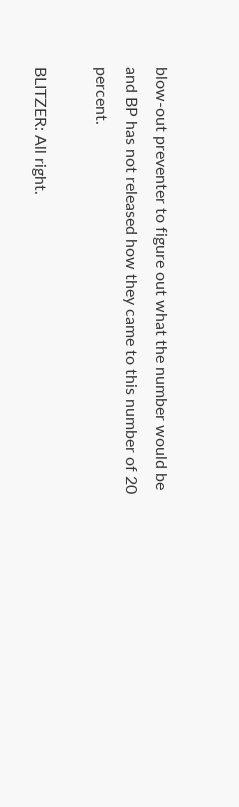blow-out preventer to figure out what the number would be and BP has not released how they came to this number of 20 percent.

BLITZER: All right.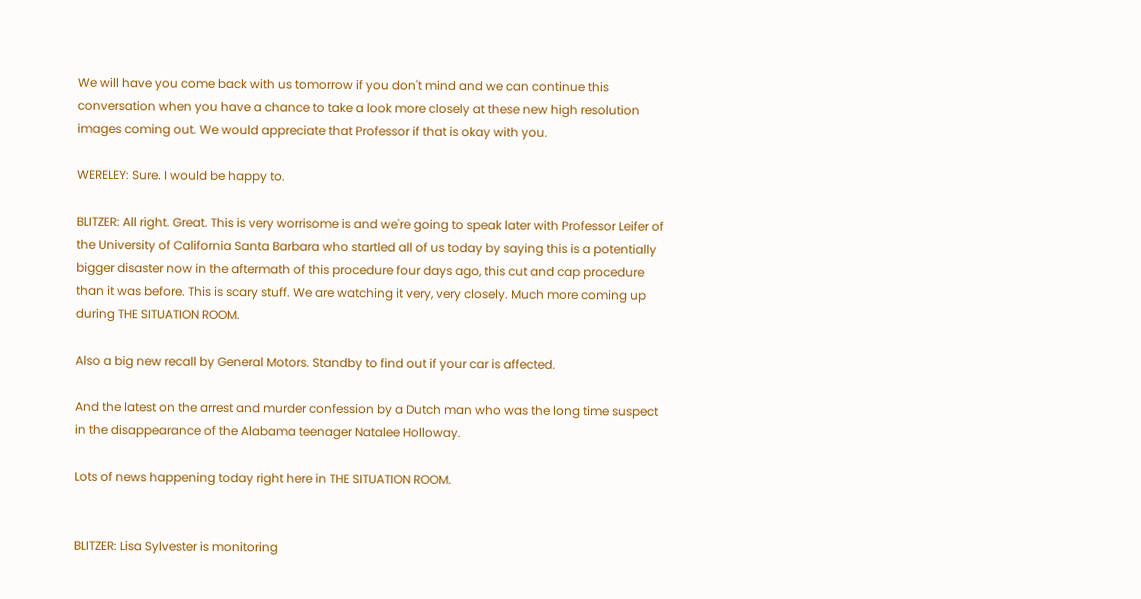We will have you come back with us tomorrow if you don't mind and we can continue this conversation when you have a chance to take a look more closely at these new high resolution images coming out. We would appreciate that Professor if that is okay with you.

WERELEY: Sure. I would be happy to.

BLITZER: All right. Great. This is very worrisome is and we're going to speak later with Professor Leifer of the University of California Santa Barbara who startled all of us today by saying this is a potentially bigger disaster now in the aftermath of this procedure four days ago, this cut and cap procedure than it was before. This is scary stuff. We are watching it very, very closely. Much more coming up during THE SITUATION ROOM.

Also a big new recall by General Motors. Standby to find out if your car is affected.

And the latest on the arrest and murder confession by a Dutch man who was the long time suspect in the disappearance of the Alabama teenager Natalee Holloway.

Lots of news happening today right here in THE SITUATION ROOM.


BLITZER: Lisa Sylvester is monitoring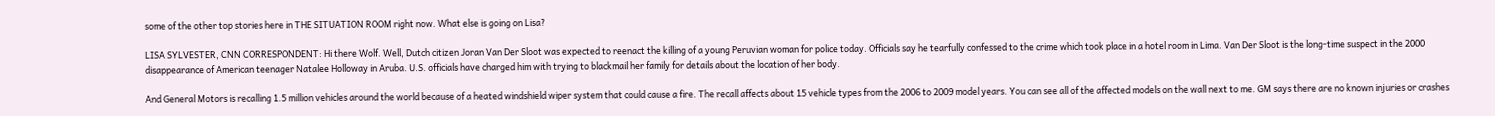some of the other top stories here in THE SITUATION ROOM right now. What else is going on Lisa?

LISA SYLVESTER, CNN CORRESPONDENT: Hi there Wolf. Well, Dutch citizen Joran Van Der Sloot was expected to reenact the killing of a young Peruvian woman for police today. Officials say he tearfully confessed to the crime which took place in a hotel room in Lima. Van Der Sloot is the long-time suspect in the 2000 disappearance of American teenager Natalee Holloway in Aruba. U.S. officials have charged him with trying to blackmail her family for details about the location of her body.

And General Motors is recalling 1.5 million vehicles around the world because of a heated windshield wiper system that could cause a fire. The recall affects about 15 vehicle types from the 2006 to 2009 model years. You can see all of the affected models on the wall next to me. GM says there are no known injuries or crashes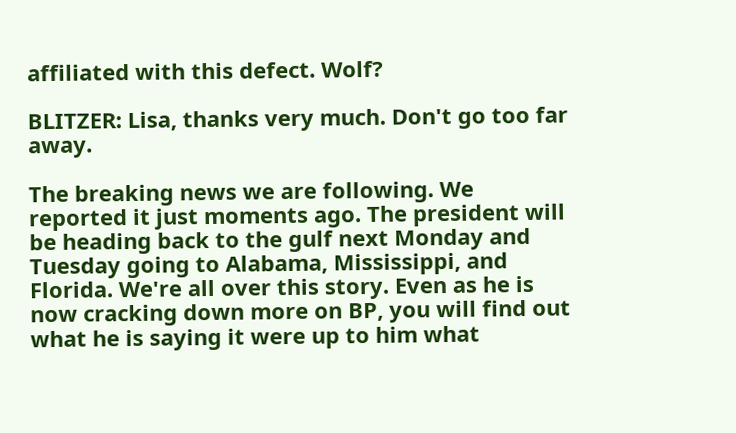affiliated with this defect. Wolf?

BLITZER: Lisa, thanks very much. Don't go too far away.

The breaking news we are following. We reported it just moments ago. The president will be heading back to the gulf next Monday and Tuesday going to Alabama, Mississippi, and Florida. We're all over this story. Even as he is now cracking down more on BP, you will find out what he is saying it were up to him what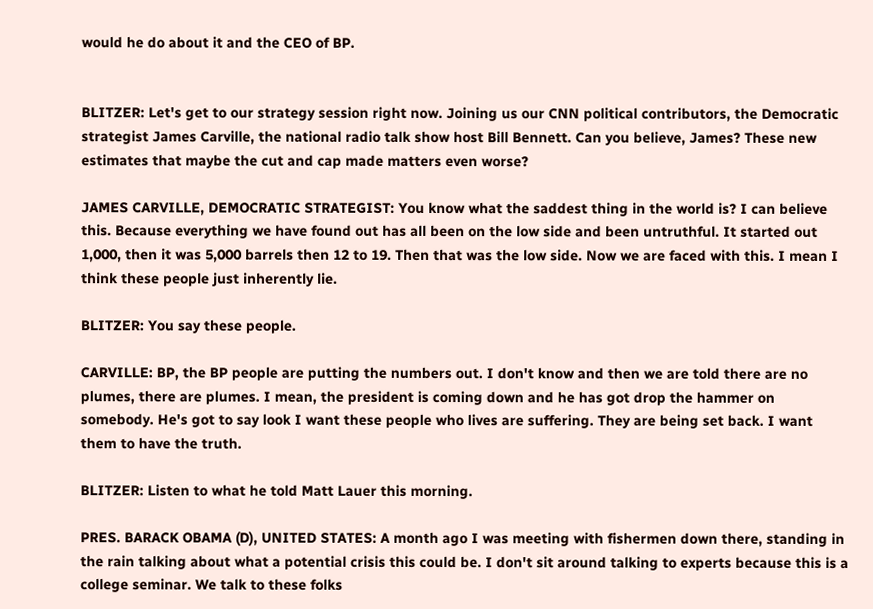would he do about it and the CEO of BP.


BLITZER: Let's get to our strategy session right now. Joining us our CNN political contributors, the Democratic strategist James Carville, the national radio talk show host Bill Bennett. Can you believe, James? These new estimates that maybe the cut and cap made matters even worse?

JAMES CARVILLE, DEMOCRATIC STRATEGIST: You know what the saddest thing in the world is? I can believe this. Because everything we have found out has all been on the low side and been untruthful. It started out 1,000, then it was 5,000 barrels then 12 to 19. Then that was the low side. Now we are faced with this. I mean I think these people just inherently lie.

BLITZER: You say these people.

CARVILLE: BP, the BP people are putting the numbers out. I don't know and then we are told there are no plumes, there are plumes. I mean, the president is coming down and he has got drop the hammer on somebody. He's got to say look I want these people who lives are suffering. They are being set back. I want them to have the truth.

BLITZER: Listen to what he told Matt Lauer this morning.

PRES. BARACK OBAMA (D), UNITED STATES: A month ago I was meeting with fishermen down there, standing in the rain talking about what a potential crisis this could be. I don't sit around talking to experts because this is a college seminar. We talk to these folks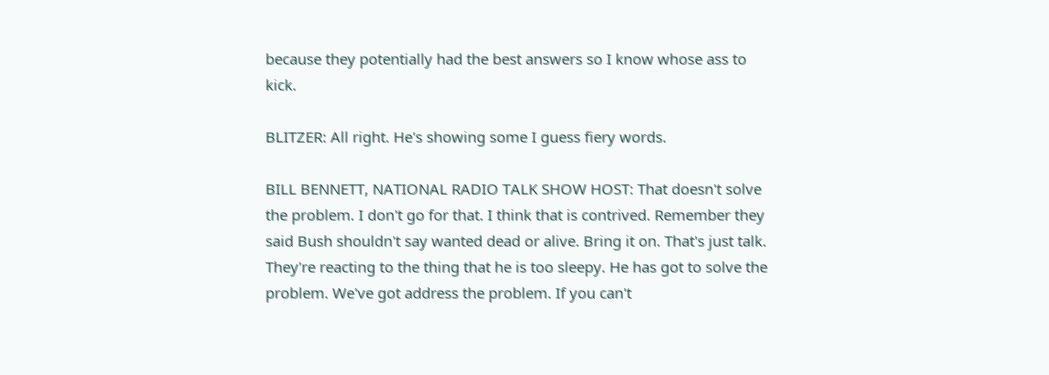because they potentially had the best answers so I know whose ass to kick.

BLITZER: All right. He's showing some I guess fiery words.

BILL BENNETT, NATIONAL RADIO TALK SHOW HOST: That doesn't solve the problem. I don't go for that. I think that is contrived. Remember they said Bush shouldn't say wanted dead or alive. Bring it on. That's just talk. They're reacting to the thing that he is too sleepy. He has got to solve the problem. We've got address the problem. If you can't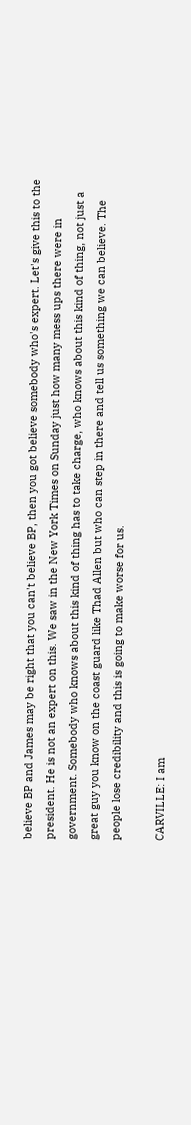believe BP and James may be right that you can't believe BP, then you got believe somebody who's expert. Let's give this to the president. He is not an expert on this. We saw in the New York Times on Sunday just how many mess ups there were in government. Somebody who knows about this kind of thing has to take charge, who knows about this kind of thing, not just a great guy you know on the coast guard like Thad Allen but who can step in there and tell us something we can believe. The people lose credibility and this is going to make worse for us.

CARVILLE: I am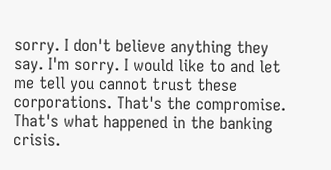sorry. I don't believe anything they say. I'm sorry. I would like to and let me tell you cannot trust these corporations. That's the compromise. That's what happened in the banking crisis.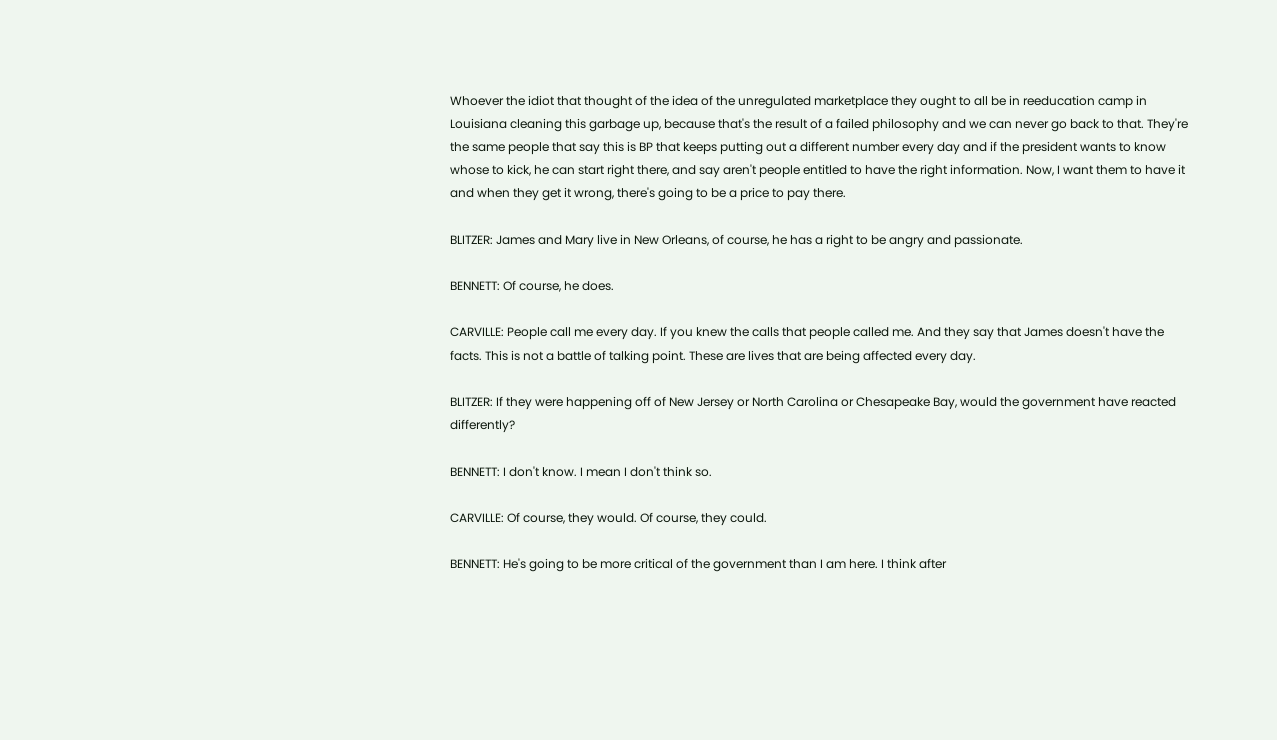Whoever the idiot that thought of the idea of the unregulated marketplace they ought to all be in reeducation camp in Louisiana cleaning this garbage up, because that's the result of a failed philosophy and we can never go back to that. They're the same people that say this is BP that keeps putting out a different number every day and if the president wants to know whose to kick, he can start right there, and say aren't people entitled to have the right information. Now, I want them to have it and when they get it wrong, there's going to be a price to pay there.

BLITZER: James and Mary live in New Orleans, of course, he has a right to be angry and passionate.

BENNETT: Of course, he does.

CARVILLE: People call me every day. If you knew the calls that people called me. And they say that James doesn't have the facts. This is not a battle of talking point. These are lives that are being affected every day.

BLITZER: If they were happening off of New Jersey or North Carolina or Chesapeake Bay, would the government have reacted differently?

BENNETT: I don't know. I mean I don't think so.

CARVILLE: Of course, they would. Of course, they could.

BENNETT: He's going to be more critical of the government than I am here. I think after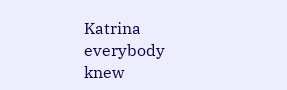Katrina everybody knew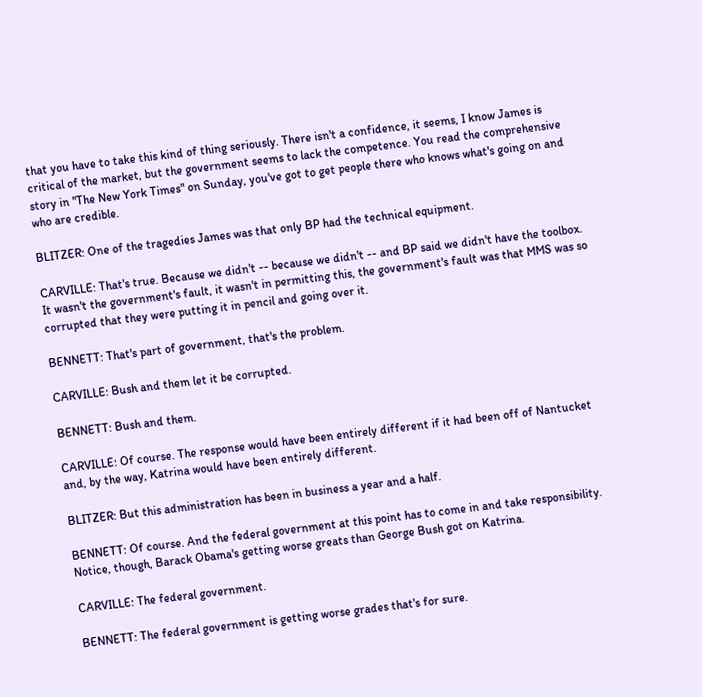that you have to take this kind of thing seriously. There isn't a confidence, it seems, I know James is critical of the market, but the government seems to lack the competence. You read the comprehensive story in "The New York Times" on Sunday, you've got to get people there who knows what's going on and who are credible.

BLITZER: One of the tragedies James was that only BP had the technical equipment.

CARVILLE: That's true. Because we didn't -- because we didn't -- and BP said we didn't have the toolbox. It wasn't the government's fault, it wasn't in permitting this, the government's fault was that MMS was so corrupted that they were putting it in pencil and going over it.

BENNETT: That's part of government, that's the problem.

CARVILLE: Bush and them let it be corrupted.

BENNETT: Bush and them.

CARVILLE: Of course. The response would have been entirely different if it had been off of Nantucket and, by the way, Katrina would have been entirely different.

BLITZER: But this administration has been in business a year and a half.

BENNETT: Of course. And the federal government at this point has to come in and take responsibility. Notice, though, Barack Obama's getting worse greats than George Bush got on Katrina.

CARVILLE: The federal government.

BENNETT: The federal government is getting worse grades that's for sure.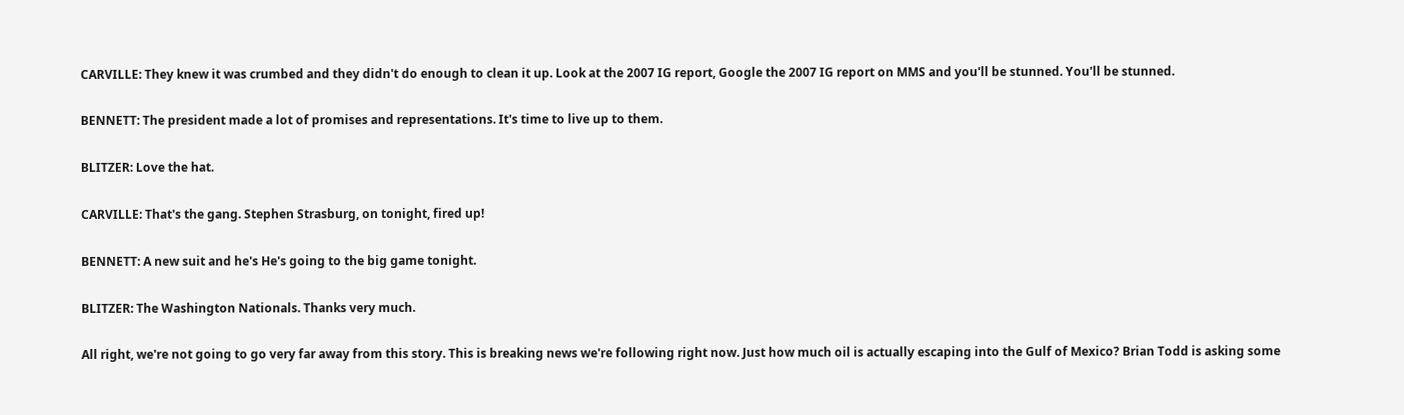CARVILLE: They knew it was crumbed and they didn't do enough to clean it up. Look at the 2007 IG report, Google the 2007 IG report on MMS and you'll be stunned. You'll be stunned.

BENNETT: The president made a lot of promises and representations. It's time to live up to them.

BLITZER: Love the hat.

CARVILLE: That's the gang. Stephen Strasburg, on tonight, fired up!

BENNETT: A new suit and he's He's going to the big game tonight.

BLITZER: The Washington Nationals. Thanks very much.

All right, we're not going to go very far away from this story. This is breaking news we're following right now. Just how much oil is actually escaping into the Gulf of Mexico? Brian Todd is asking some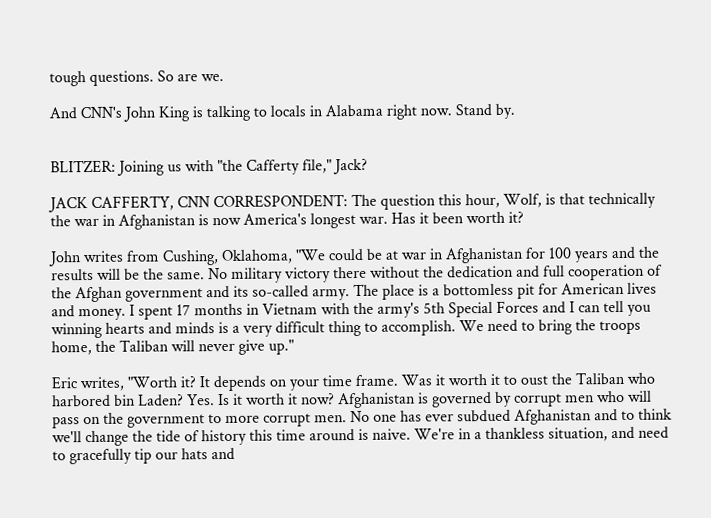tough questions. So are we.

And CNN's John King is talking to locals in Alabama right now. Stand by.


BLITZER: Joining us with "the Cafferty file," Jack?

JACK CAFFERTY, CNN CORRESPONDENT: The question this hour, Wolf, is that technically the war in Afghanistan is now America's longest war. Has it been worth it?

John writes from Cushing, Oklahoma, "We could be at war in Afghanistan for 100 years and the results will be the same. No military victory there without the dedication and full cooperation of the Afghan government and its so-called army. The place is a bottomless pit for American lives and money. I spent 17 months in Vietnam with the army's 5th Special Forces and I can tell you winning hearts and minds is a very difficult thing to accomplish. We need to bring the troops home, the Taliban will never give up."

Eric writes, "Worth it? It depends on your time frame. Was it worth it to oust the Taliban who harbored bin Laden? Yes. Is it worth it now? Afghanistan is governed by corrupt men who will pass on the government to more corrupt men. No one has ever subdued Afghanistan and to think we'll change the tide of history this time around is naive. We're in a thankless situation, and need to gracefully tip our hats and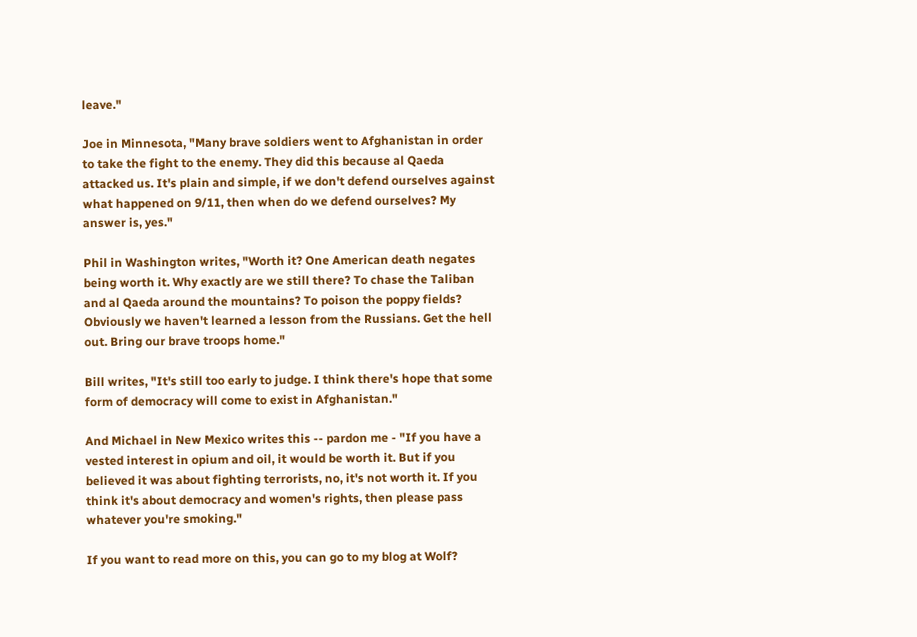leave."

Joe in Minnesota, "Many brave soldiers went to Afghanistan in order to take the fight to the enemy. They did this because al Qaeda attacked us. It's plain and simple, if we don't defend ourselves against what happened on 9/11, then when do we defend ourselves? My answer is, yes."

Phil in Washington writes, "Worth it? One American death negates being worth it. Why exactly are we still there? To chase the Taliban and al Qaeda around the mountains? To poison the poppy fields? Obviously we haven't learned a lesson from the Russians. Get the hell out. Bring our brave troops home."

Bill writes, "It's still too early to judge. I think there's hope that some form of democracy will come to exist in Afghanistan."

And Michael in New Mexico writes this -- pardon me - "If you have a vested interest in opium and oil, it would be worth it. But if you believed it was about fighting terrorists, no, it's not worth it. If you think it's about democracy and women's rights, then please pass whatever you're smoking."

If you want to read more on this, you can go to my blog at Wolf?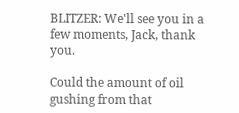BLITZER: We'll see you in a few moments, Jack, thank you.

Could the amount of oil gushing from that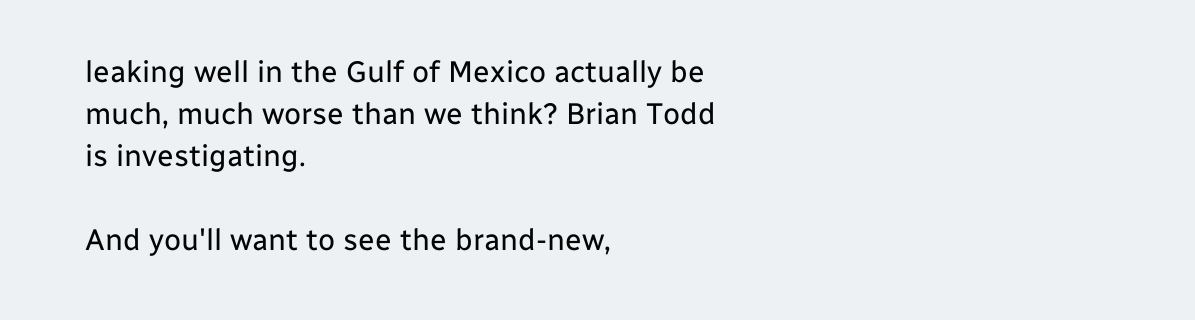leaking well in the Gulf of Mexico actually be much, much worse than we think? Brian Todd is investigating.

And you'll want to see the brand-new,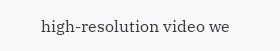high-resolution video we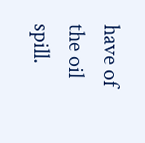have of the oil spill.